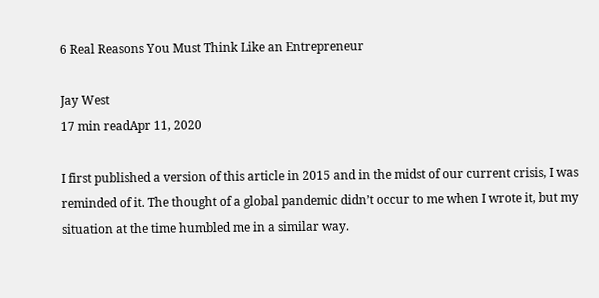6 Real Reasons You Must Think Like an Entrepreneur

Jay West
17 min readApr 11, 2020

I first published a version of this article in 2015 and in the midst of our current crisis, I was reminded of it. The thought of a global pandemic didn’t occur to me when I wrote it, but my situation at the time humbled me in a similar way.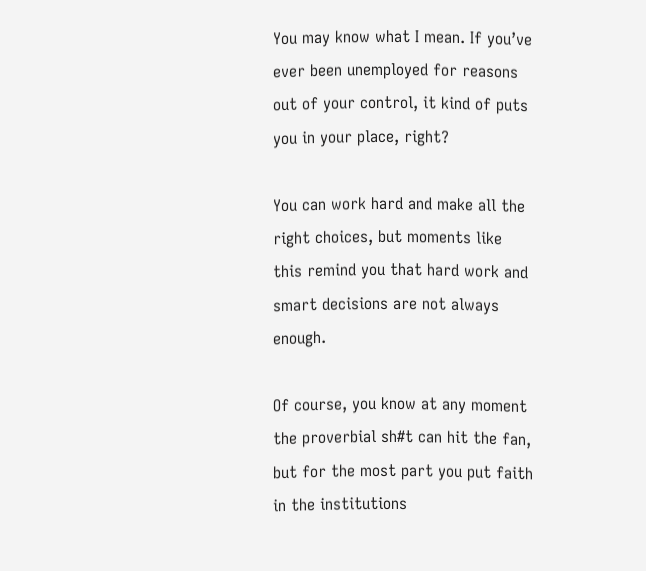You may know what I mean. If you’ve ever been unemployed for reasons out of your control, it kind of puts you in your place, right?

You can work hard and make all the right choices, but moments like this remind you that hard work and smart decisions are not always enough.

Of course, you know at any moment the proverbial sh#t can hit the fan, but for the most part you put faith in the institutions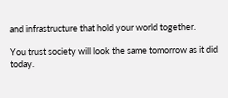and infrastructure that hold your world together.

You trust society will look the same tomorrow as it did today.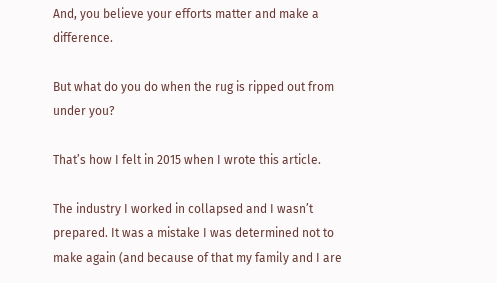And, you believe your efforts matter and make a difference.

But what do you do when the rug is ripped out from under you?

That’s how I felt in 2015 when I wrote this article.

The industry I worked in collapsed and I wasn’t prepared. It was a mistake I was determined not to make again (and because of that my family and I are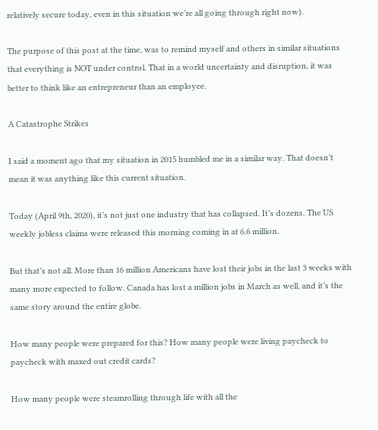relatively secure today, even in this situation we’re all going through right now).

The purpose of this post at the time, was to remind myself and others in similar situations that everything is NOT under control. That in a world uncertainty and disruption, it was better to think like an entrepreneur than an employee.

A Catastrophe Strikes

I said a moment ago that my situation in 2015 humbled me in a similar way. That doesn’t mean it was anything like this current situation.

Today (April 9th, 2020), it’s not just one industry that has collapsed. It’s dozens. The US weekly jobless claims were released this morning coming in at 6.6 million.

But that’s not all. More than 16 million Americans have lost their jobs in the last 3 weeks with many more expected to follow. Canada has lost a million jobs in March as well, and it’s the same story around the entire globe.

How many people were prepared for this? How many people were living paycheck to paycheck with maxed out credit cards?

How many people were steamrolling through life with all the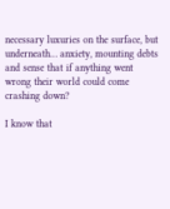necessary luxuries on the surface, but underneath… anxiety, mounting debts and sense that if anything went wrong their world could come crashing down?

I know that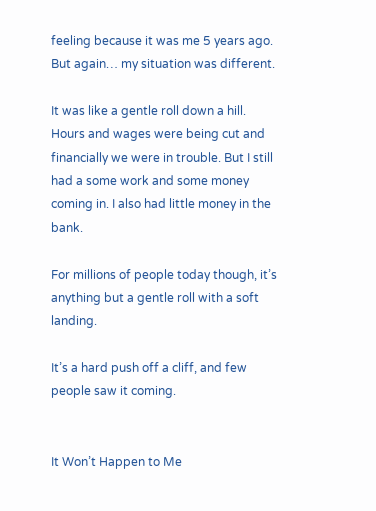feeling because it was me 5 years ago. But again… my situation was different.

It was like a gentle roll down a hill. Hours and wages were being cut and financially we were in trouble. But I still had a some work and some money coming in. I also had little money in the bank.

For millions of people today though, it’s anything but a gentle roll with a soft landing.

It’s a hard push off a cliff, and few people saw it coming.


It Won’t Happen to Me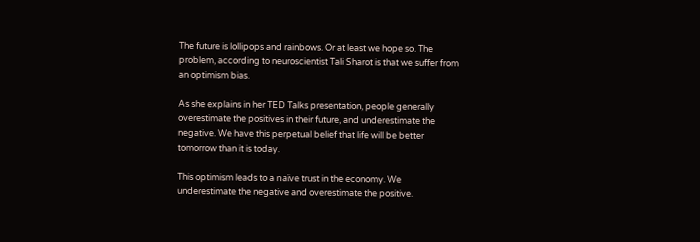The future is lollipops and rainbows. Or at least we hope so. The problem, according to neuroscientist Tali Sharot is that we suffer from an optimism bias.

As she explains in her TED Talks presentation, people generally overestimate the positives in their future, and underestimate the negative. We have this perpetual belief that life will be better tomorrow than it is today.

This optimism leads to a naïve trust in the economy. We underestimate the negative and overestimate the positive.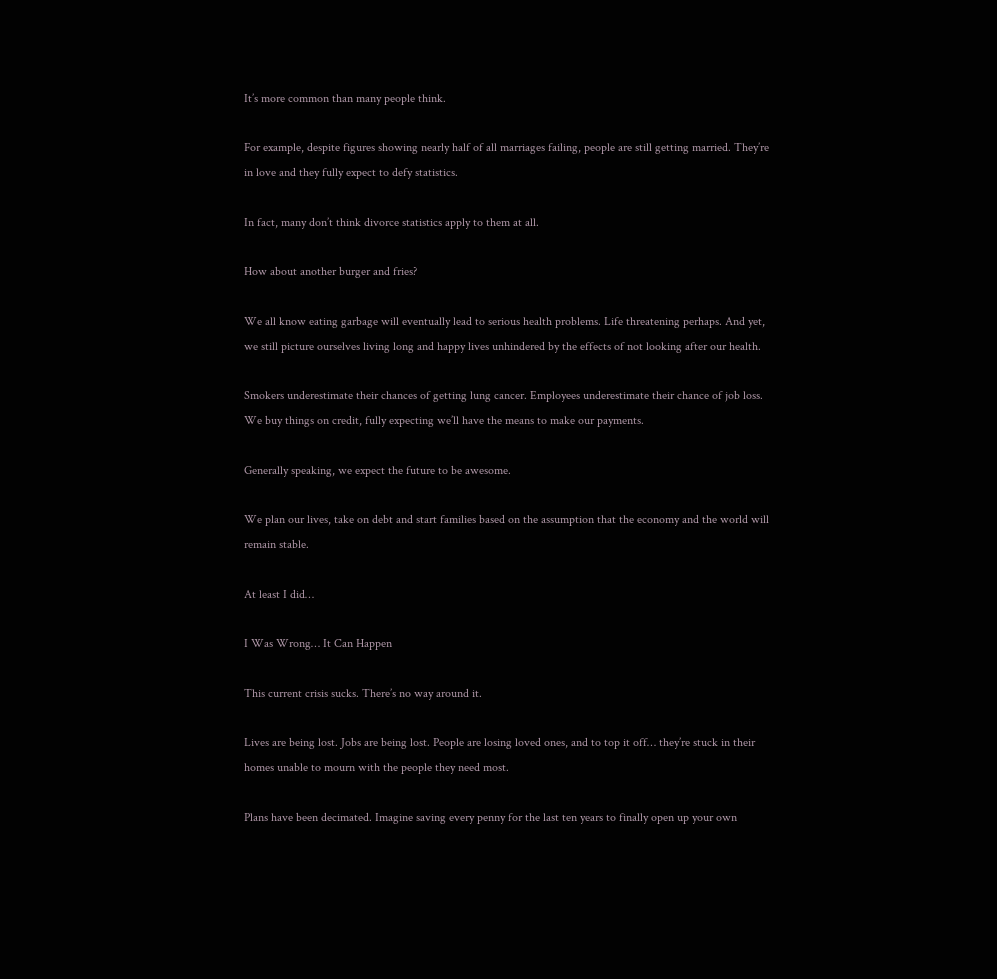It’s more common than many people think.

For example, despite figures showing nearly half of all marriages failing, people are still getting married. They’re in love and they fully expect to defy statistics.

In fact, many don’t think divorce statistics apply to them at all.

How about another burger and fries?

We all know eating garbage will eventually lead to serious health problems. Life threatening perhaps. And yet, we still picture ourselves living long and happy lives unhindered by the effects of not looking after our health.

Smokers underestimate their chances of getting lung cancer. Employees underestimate their chance of job loss. We buy things on credit, fully expecting we’ll have the means to make our payments.

Generally speaking, we expect the future to be awesome.

We plan our lives, take on debt and start families based on the assumption that the economy and the world will remain stable.

At least I did…

I Was Wrong… It Can Happen

This current crisis sucks. There’s no way around it.

Lives are being lost. Jobs are being lost. People are losing loved ones, and to top it off… they’re stuck in their homes unable to mourn with the people they need most.

Plans have been decimated. Imagine saving every penny for the last ten years to finally open up your own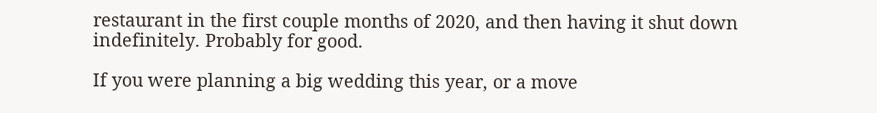restaurant in the first couple months of 2020, and then having it shut down indefinitely. Probably for good.

If you were planning a big wedding this year, or a move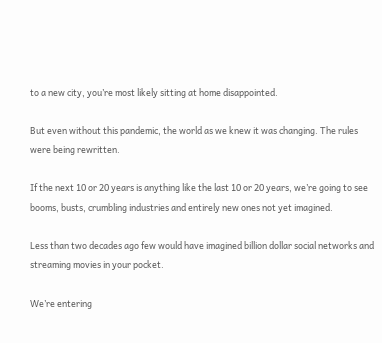to a new city, you’re most likely sitting at home disappointed.

But even without this pandemic, the world as we knew it was changing. The rules were being rewritten.

If the next 10 or 20 years is anything like the last 10 or 20 years, we’re going to see booms, busts, crumbling industries and entirely new ones not yet imagined.

Less than two decades ago few would have imagined billion dollar social networks and streaming movies in your pocket.

We’re entering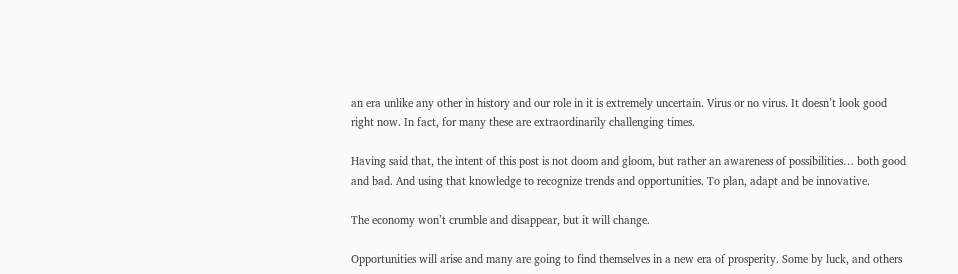an era unlike any other in history and our role in it is extremely uncertain. Virus or no virus. It doesn’t look good right now. In fact, for many these are extraordinarily challenging times.

Having said that, the intent of this post is not doom and gloom, but rather an awareness of possibilities… both good and bad. And using that knowledge to recognize trends and opportunities. To plan, adapt and be innovative.

The economy won’t crumble and disappear, but it will change.

Opportunities will arise and many are going to find themselves in a new era of prosperity. Some by luck, and others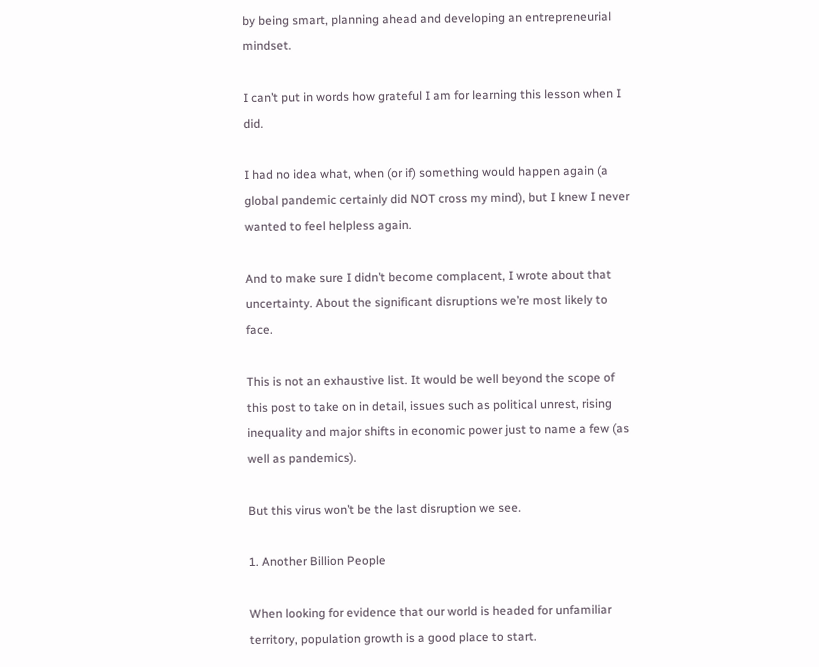by being smart, planning ahead and developing an entrepreneurial mindset.

I can’t put in words how grateful I am for learning this lesson when I did.

I had no idea what, when (or if) something would happen again (a global pandemic certainly did NOT cross my mind), but I knew I never wanted to feel helpless again.

And to make sure I didn’t become complacent, I wrote about that uncertainty. About the significant disruptions we’re most likely to face.

This is not an exhaustive list. It would be well beyond the scope of this post to take on in detail, issues such as political unrest, rising inequality and major shifts in economic power just to name a few (as well as pandemics).

But this virus won’t be the last disruption we see.

1. Another Billion People

When looking for evidence that our world is headed for unfamiliar territory, population growth is a good place to start.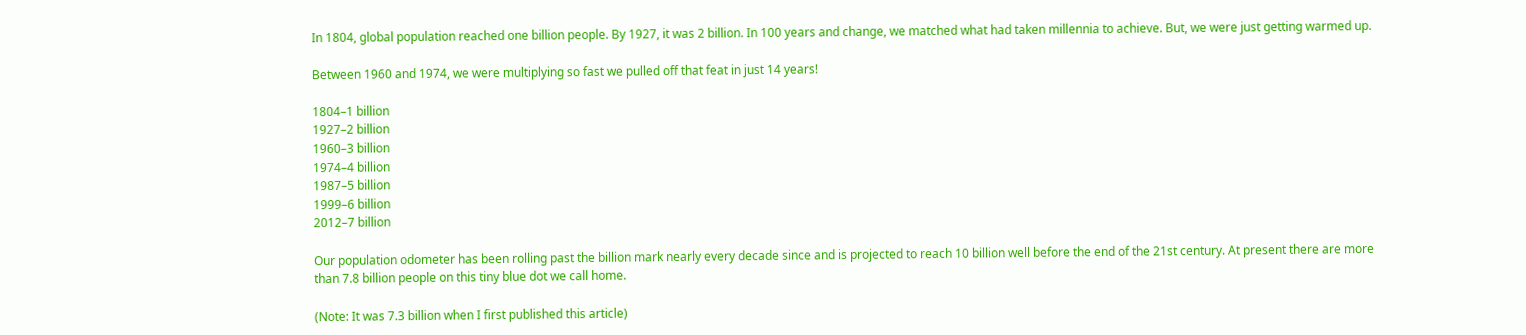In 1804, global population reached one billion people. By 1927, it was 2 billion. In 100 years and change, we matched what had taken millennia to achieve. But, we were just getting warmed up.

Between 1960 and 1974, we were multiplying so fast we pulled off that feat in just 14 years!

1804–1 billion
1927–2 billion
1960–3 billion
1974–4 billion
1987–5 billion
1999–6 billion
2012–7 billion

Our population odometer has been rolling past the billion mark nearly every decade since and is projected to reach 10 billion well before the end of the 21st century. At present there are more than 7.8 billion people on this tiny blue dot we call home.

(Note: It was 7.3 billion when I first published this article)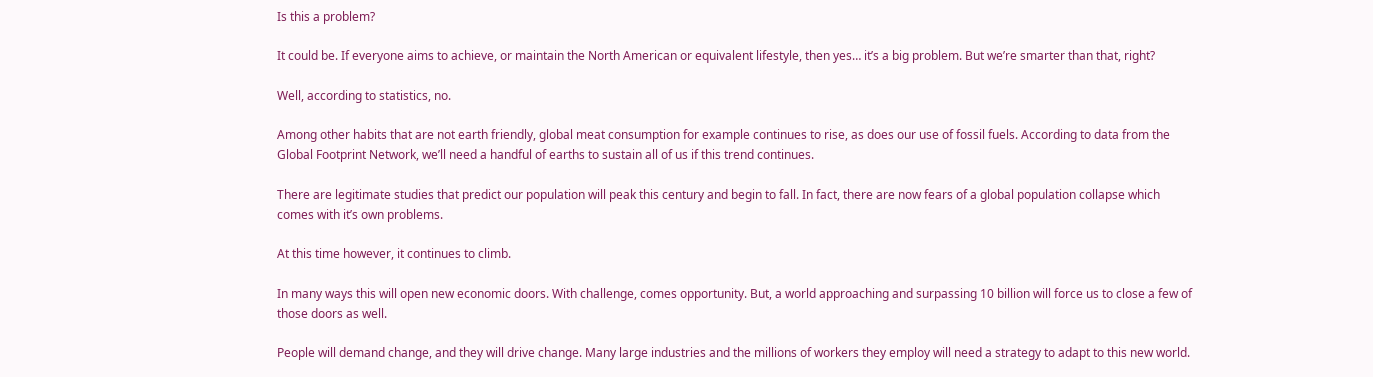Is this a problem?

It could be. If everyone aims to achieve, or maintain the North American or equivalent lifestyle, then yes… it’s a big problem. But we’re smarter than that, right?

Well, according to statistics, no.

Among other habits that are not earth friendly, global meat consumption for example continues to rise, as does our use of fossil fuels. According to data from the Global Footprint Network, we’ll need a handful of earths to sustain all of us if this trend continues.

There are legitimate studies that predict our population will peak this century and begin to fall. In fact, there are now fears of a global population collapse which comes with it’s own problems.

At this time however, it continues to climb.

In many ways this will open new economic doors. With challenge, comes opportunity. But, a world approaching and surpassing 10 billion will force us to close a few of those doors as well.

People will demand change, and they will drive change. Many large industries and the millions of workers they employ will need a strategy to adapt to this new world.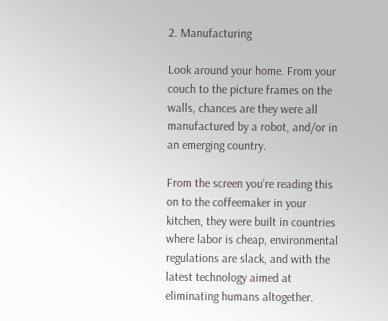2. Manufacturing

Look around your home. From your couch to the picture frames on the walls, chances are they were all manufactured by a robot, and/or in an emerging country.

From the screen you’re reading this on to the coffeemaker in your kitchen, they were built in countries where labor is cheap, environmental regulations are slack, and with the latest technology aimed at eliminating humans altogether.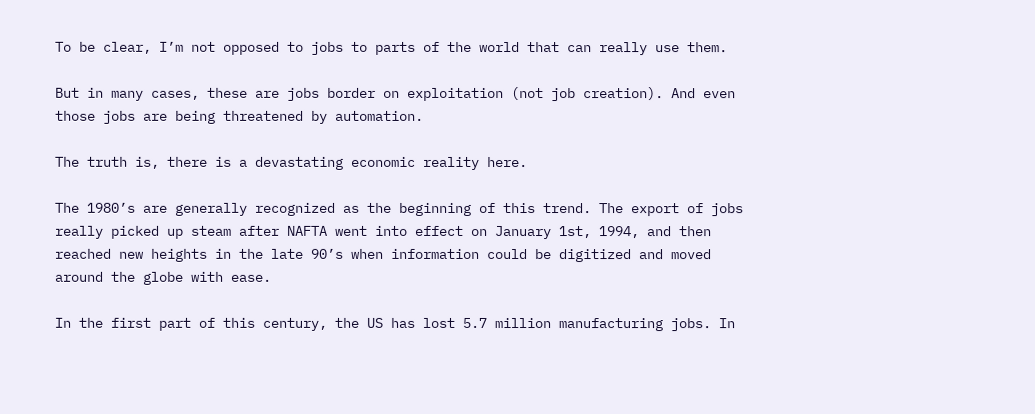To be clear, I’m not opposed to jobs to parts of the world that can really use them.

But in many cases, these are jobs border on exploitation (not job creation). And even those jobs are being threatened by automation.

The truth is, there is a devastating economic reality here.

The 1980’s are generally recognized as the beginning of this trend. The export of jobs really picked up steam after NAFTA went into effect on January 1st, 1994, and then reached new heights in the late 90’s when information could be digitized and moved around the globe with ease.

In the first part of this century, the US has lost 5.7 million manufacturing jobs. In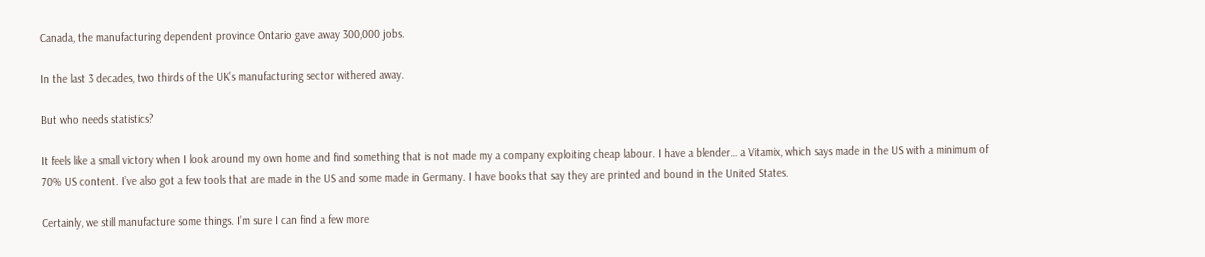Canada, the manufacturing dependent province Ontario gave away 300,000 jobs.

In the last 3 decades, two thirds of the UK’s manufacturing sector withered away.

But who needs statistics?

It feels like a small victory when I look around my own home and find something that is not made my a company exploiting cheap labour. I have a blender… a Vitamix, which says made in the US with a minimum of 70% US content. I’ve also got a few tools that are made in the US and some made in Germany. I have books that say they are printed and bound in the United States.

Certainly, we still manufacture some things. I’m sure I can find a few more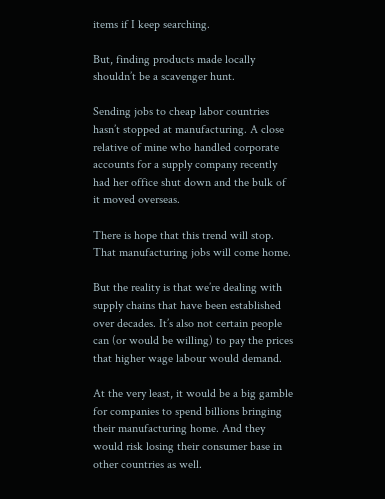items if I keep searching.

But, finding products made locally shouldn’t be a scavenger hunt.

Sending jobs to cheap labor countries hasn’t stopped at manufacturing. A close relative of mine who handled corporate accounts for a supply company recently had her office shut down and the bulk of it moved overseas.

There is hope that this trend will stop. That manufacturing jobs will come home.

But the reality is that we’re dealing with supply chains that have been established over decades. It’s also not certain people can (or would be willing) to pay the prices that higher wage labour would demand.

At the very least, it would be a big gamble for companies to spend billions bringing their manufacturing home. And they would risk losing their consumer base in other countries as well.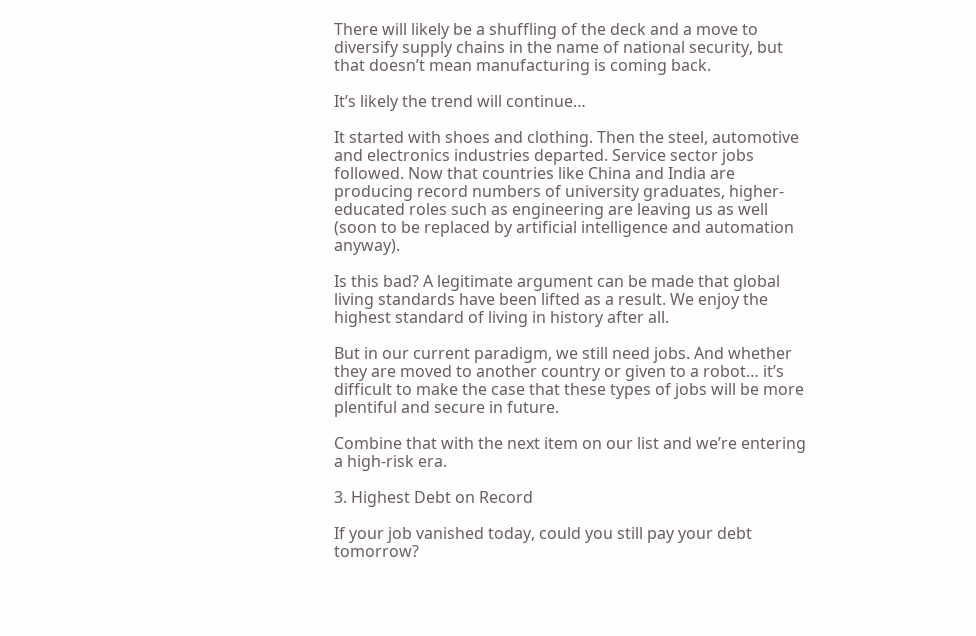There will likely be a shuffling of the deck and a move to diversify supply chains in the name of national security, but that doesn’t mean manufacturing is coming back.

It’s likely the trend will continue…

It started with shoes and clothing. Then the steel, automotive and electronics industries departed. Service sector jobs followed. Now that countries like China and India are producing record numbers of university graduates, higher-educated roles such as engineering are leaving us as well (soon to be replaced by artificial intelligence and automation anyway).

Is this bad? A legitimate argument can be made that global living standards have been lifted as a result. We enjoy the highest standard of living in history after all.

But in our current paradigm, we still need jobs. And whether they are moved to another country or given to a robot… it’s difficult to make the case that these types of jobs will be more plentiful and secure in future.

Combine that with the next item on our list and we’re entering a high-risk era.

3. Highest Debt on Record

If your job vanished today, could you still pay your debt tomorrow?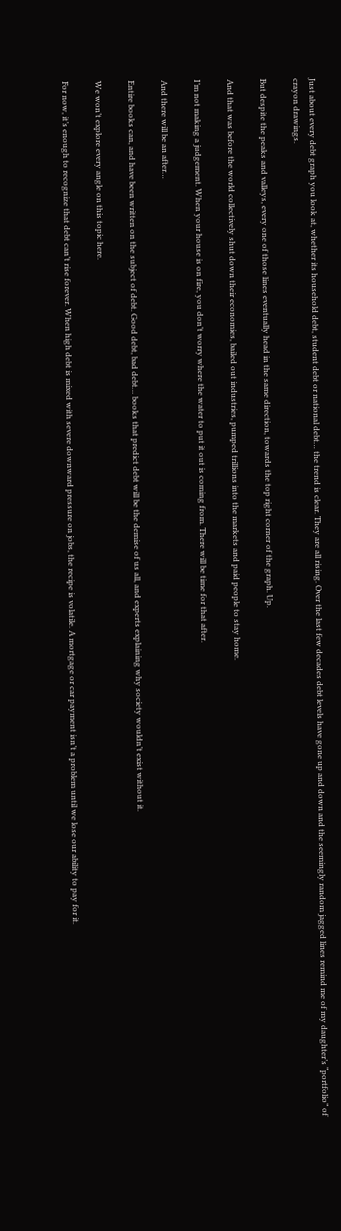Just about every debt graph you look at, whether its household debt, student debt or national debt… the trend is clear. They are all rising. Over the last few decades debt levels have gone up and down and the seemingly random jagged lines remind me of my daughter’s “portfolio” of crayon drawings.

But despite the peaks and valleys, every one of those lines eventually head in the same direction, towards the top right corner of the graph. Up.

And that was before the world collectively shut down their economies, bailed out industries, pumped trillions into the markets and paid people to stay home.

I’m not making a judgement. When your house is on fire, you don’t worry where the water to put it out is coming from. There will be time for that after.

And there will be an after…

Entire books can, and have been written on the subject of debt. Good debt, bad debt… books that predict debt will be the demise of us all, and experts explaining why society wouldn’t exist without it.

We won’t explore every angle on this topic here.

For now, it’s enough to recognize that debt can’t rise forever. When high debt is mixed with severe downward pressure on jobs, the recipe is volatile. A mortgage or car payment isn’t a problem until we lose our ability to pay for it.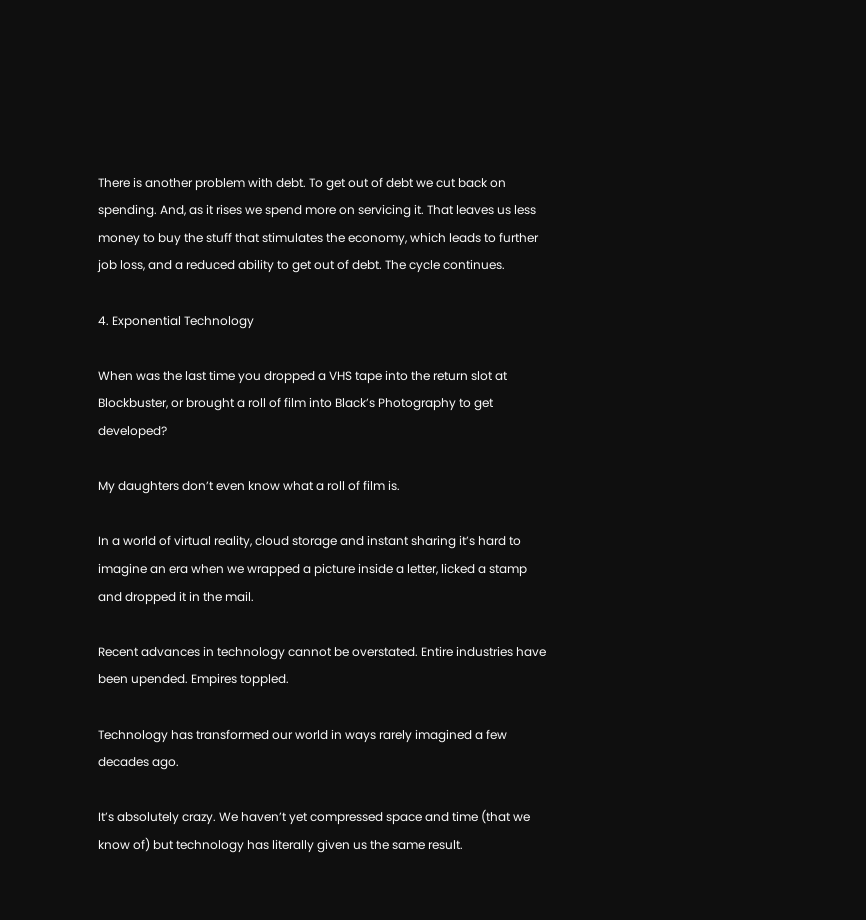There is another problem with debt. To get out of debt we cut back on spending. And, as it rises we spend more on servicing it. That leaves us less money to buy the stuff that stimulates the economy, which leads to further job loss, and a reduced ability to get out of debt. The cycle continues.

4. Exponential Technology

When was the last time you dropped a VHS tape into the return slot at Blockbuster, or brought a roll of film into Black’s Photography to get developed?

My daughters don’t even know what a roll of film is.

In a world of virtual reality, cloud storage and instant sharing it’s hard to imagine an era when we wrapped a picture inside a letter, licked a stamp and dropped it in the mail.

Recent advances in technology cannot be overstated. Entire industries have been upended. Empires toppled.

Technology has transformed our world in ways rarely imagined a few decades ago.

It’s absolutely crazy. We haven’t yet compressed space and time (that we know of) but technology has literally given us the same result.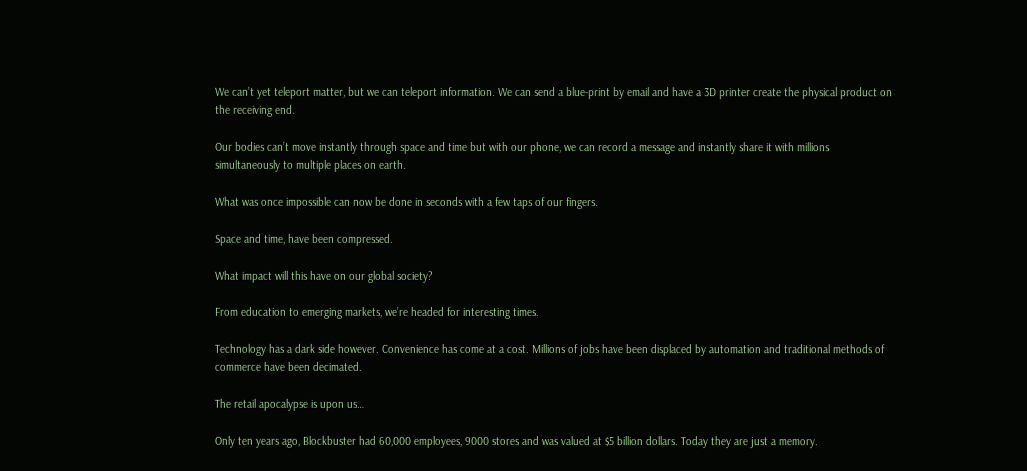We can’t yet teleport matter, but we can teleport information. We can send a blue-print by email and have a 3D printer create the physical product on the receiving end.

Our bodies can’t move instantly through space and time but with our phone, we can record a message and instantly share it with millions simultaneously to multiple places on earth.

What was once impossible can now be done in seconds with a few taps of our fingers.

Space and time, have been compressed.

What impact will this have on our global society?

From education to emerging markets, we’re headed for interesting times.

Technology has a dark side however. Convenience has come at a cost. Millions of jobs have been displaced by automation and traditional methods of commerce have been decimated.

The retail apocalypse is upon us…

Only ten years ago, Blockbuster had 60,000 employees, 9000 stores and was valued at $5 billion dollars. Today they are just a memory.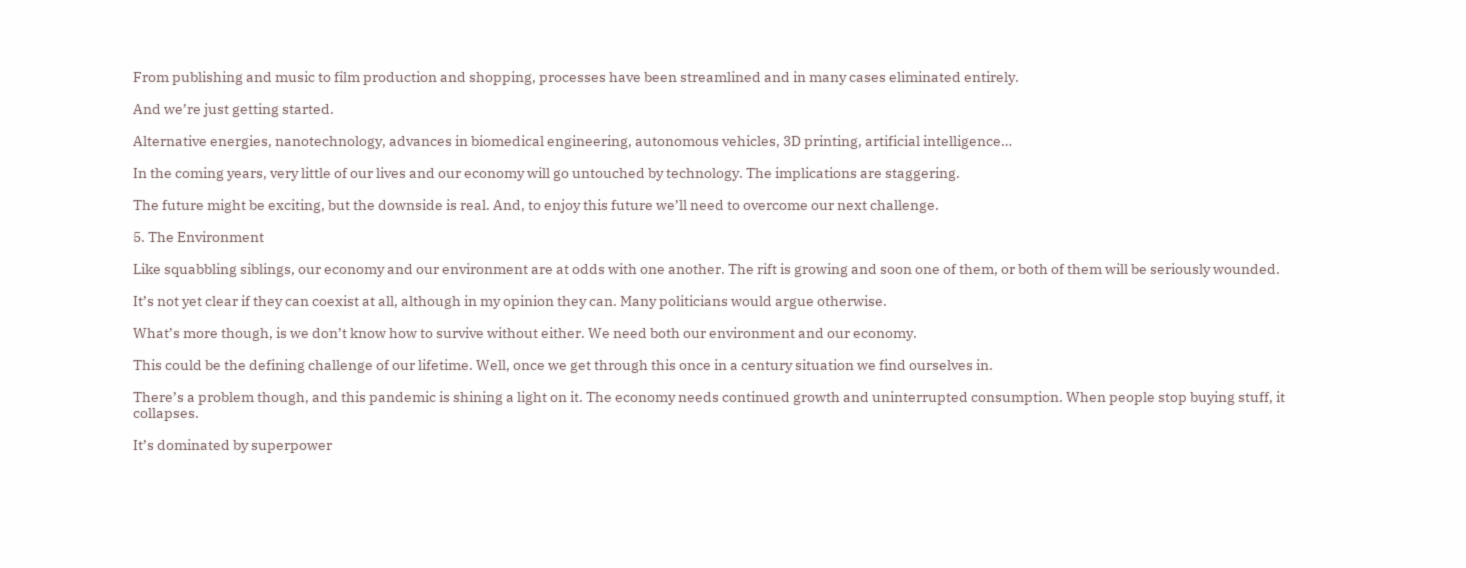From publishing and music to film production and shopping, processes have been streamlined and in many cases eliminated entirely.

And we’re just getting started.

Alternative energies, nanotechnology, advances in biomedical engineering, autonomous vehicles, 3D printing, artificial intelligence…

In the coming years, very little of our lives and our economy will go untouched by technology. The implications are staggering.

The future might be exciting, but the downside is real. And, to enjoy this future we’ll need to overcome our next challenge.

5. The Environment

Like squabbling siblings, our economy and our environment are at odds with one another. The rift is growing and soon one of them, or both of them will be seriously wounded.

It’s not yet clear if they can coexist at all, although in my opinion they can. Many politicians would argue otherwise.

What’s more though, is we don’t know how to survive without either. We need both our environment and our economy.

This could be the defining challenge of our lifetime. Well, once we get through this once in a century situation we find ourselves in.

There’s a problem though, and this pandemic is shining a light on it. The economy needs continued growth and uninterrupted consumption. When people stop buying stuff, it collapses.

It’s dominated by superpower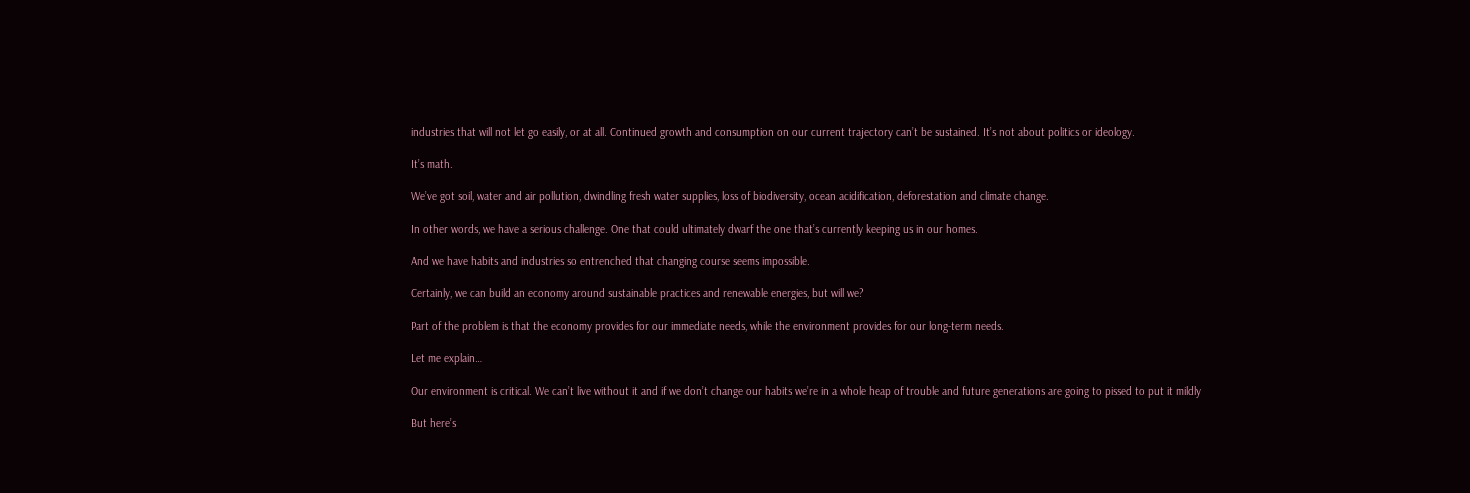industries that will not let go easily, or at all. Continued growth and consumption on our current trajectory can’t be sustained. It’s not about politics or ideology.

It’s math.

We’ve got soil, water and air pollution, dwindling fresh water supplies, loss of biodiversity, ocean acidification, deforestation and climate change.

In other words, we have a serious challenge. One that could ultimately dwarf the one that’s currently keeping us in our homes.

And we have habits and industries so entrenched that changing course seems impossible.

Certainly, we can build an economy around sustainable practices and renewable energies, but will we?

Part of the problem is that the economy provides for our immediate needs, while the environment provides for our long-term needs.

Let me explain…

Our environment is critical. We can’t live without it and if we don’t change our habits we’re in a whole heap of trouble and future generations are going to pissed to put it mildly

But here’s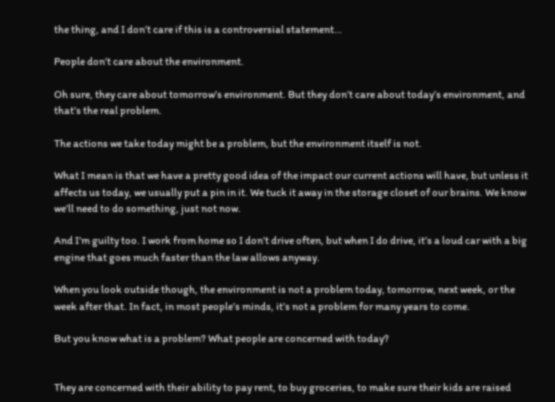the thing, and I don’t care if this is a controversial statement…

People don’t care about the environment.

Oh sure, they care about tomorrow’s environment. But they don’t care about today’s environment, and that’s the real problem.

The actions we take today might be a problem, but the environment itself is not.

What I mean is that we have a pretty good idea of the impact our current actions will have, but unless it affects us today, we usually put a pin in it. We tuck it away in the storage closet of our brains. We know we’ll need to do something, just not now.

And I’m guilty too. I work from home so I don’t drive often, but when I do drive, it’s a loud car with a big engine that goes much faster than the law allows anyway.

When you look outside though, the environment is not a problem today, tomorrow, next week, or the week after that. In fact, in most people’s minds, it’s not a problem for many years to come.

But you know what is a problem? What people are concerned with today?


They are concerned with their ability to pay rent, to buy groceries, to make sure their kids are raised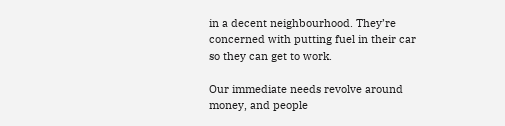in a decent neighbourhood. They’re concerned with putting fuel in their car so they can get to work.

Our immediate needs revolve around money, and people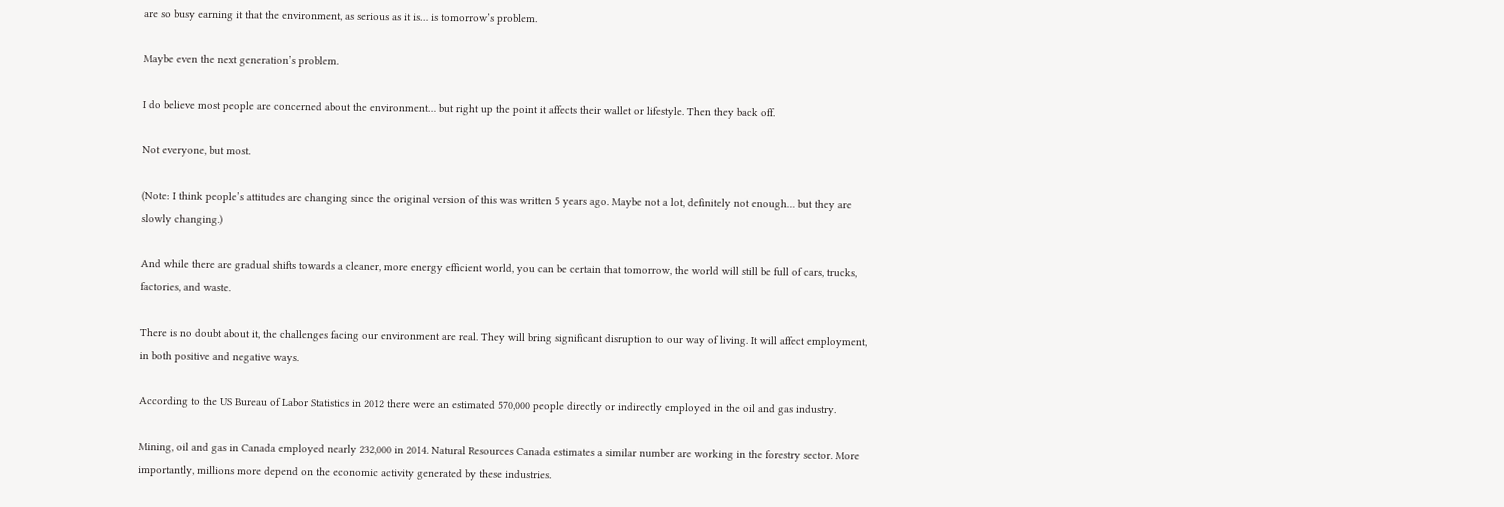are so busy earning it that the environment, as serious as it is… is tomorrow’s problem.

Maybe even the next generation’s problem.

I do believe most people are concerned about the environment… but right up the point it affects their wallet or lifestyle. Then they back off.

Not everyone, but most.

(Note: I think people’s attitudes are changing since the original version of this was written 5 years ago. Maybe not a lot, definitely not enough… but they are slowly changing.)

And while there are gradual shifts towards a cleaner, more energy efficient world, you can be certain that tomorrow, the world will still be full of cars, trucks, factories, and waste.

There is no doubt about it, the challenges facing our environment are real. They will bring significant disruption to our way of living. It will affect employment, in both positive and negative ways.

According to the US Bureau of Labor Statistics in 2012 there were an estimated 570,000 people directly or indirectly employed in the oil and gas industry.

Mining, oil and gas in Canada employed nearly 232,000 in 2014. Natural Resources Canada estimates a similar number are working in the forestry sector. More importantly, millions more depend on the economic activity generated by these industries.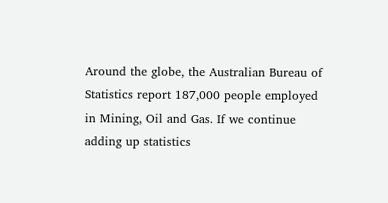Around the globe, the Australian Bureau of Statistics report 187,000 people employed in Mining, Oil and Gas. If we continue adding up statistics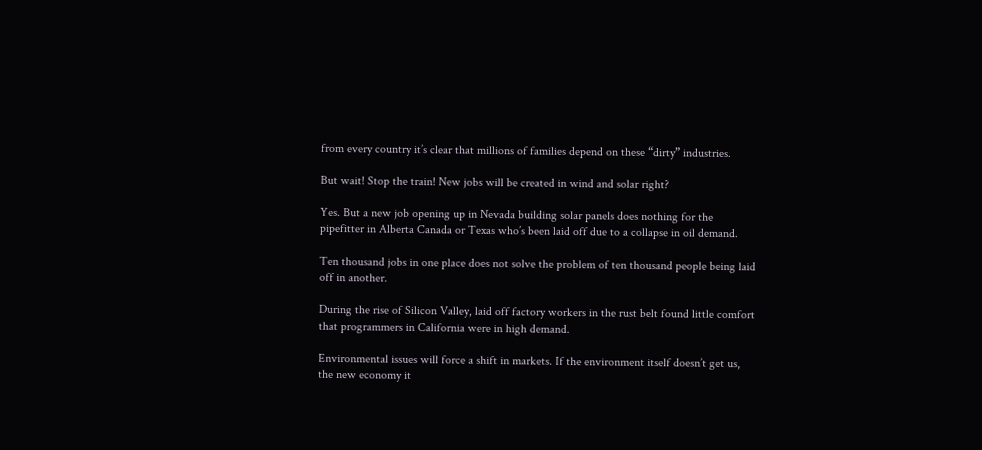from every country it’s clear that millions of families depend on these “dirty” industries.

But wait! Stop the train! New jobs will be created in wind and solar right?

Yes. But a new job opening up in Nevada building solar panels does nothing for the pipefitter in Alberta Canada or Texas who’s been laid off due to a collapse in oil demand.

Ten thousand jobs in one place does not solve the problem of ten thousand people being laid off in another.

During the rise of Silicon Valley, laid off factory workers in the rust belt found little comfort that programmers in California were in high demand.

Environmental issues will force a shift in markets. If the environment itself doesn’t get us, the new economy it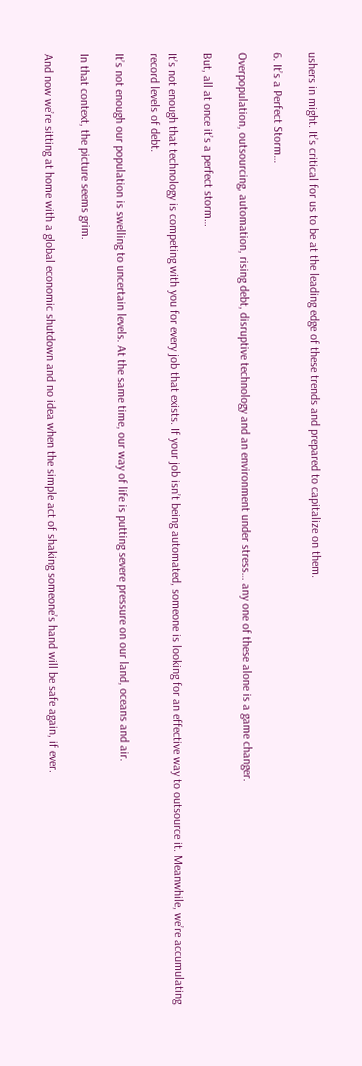ushers in might. It’s critical for us to be at the leading edge of these trends and prepared to capitalize on them.

6. It’s a Perfect Storm…

Overpopulation, outsourcing, automation, rising debt, disruptive technology and an environment under stress… any one of these alone is a game changer.

But, all at once it’s a perfect storm…

It’s not enough that technology is competing with you for every job that exists. If your job isn’t being automated, someone is looking for an effective way to outsource it. Meanwhile, we’re accumulating record levels of debt.

It’s not enough our population is swelling to uncertain levels. At the same time, our way of life is putting severe pressure on our land, oceans and air.

In that context, the picture seems grim.

And now we’re sitting at home with a global economic shutdown and no idea when the simple act of shaking someone’s hand will be safe again, if ever.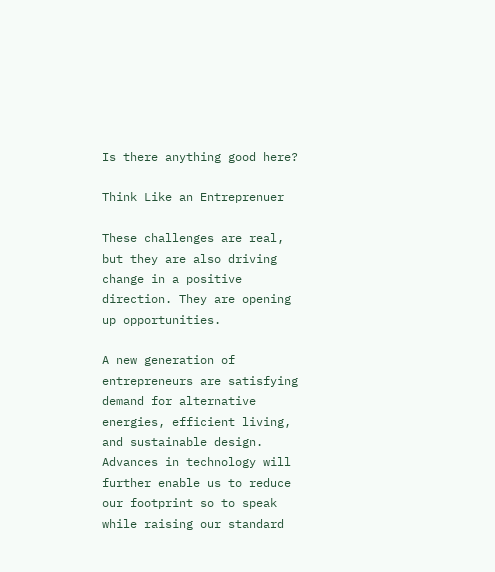Is there anything good here?

Think Like an Entreprenuer

These challenges are real, but they are also driving change in a positive direction. They are opening up opportunities.

A new generation of entrepreneurs are satisfying demand for alternative energies, efficient living, and sustainable design. Advances in technology will further enable us to reduce our footprint so to speak while raising our standard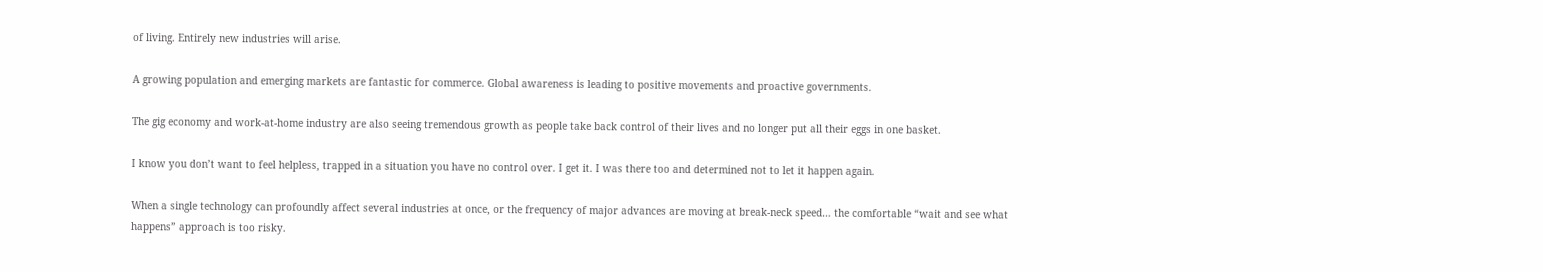of living. Entirely new industries will arise.

A growing population and emerging markets are fantastic for commerce. Global awareness is leading to positive movements and proactive governments.

The gig economy and work-at-home industry are also seeing tremendous growth as people take back control of their lives and no longer put all their eggs in one basket.

I know you don’t want to feel helpless, trapped in a situation you have no control over. I get it. I was there too and determined not to let it happen again.

When a single technology can profoundly affect several industries at once, or the frequency of major advances are moving at break-neck speed… the comfortable “wait and see what happens” approach is too risky.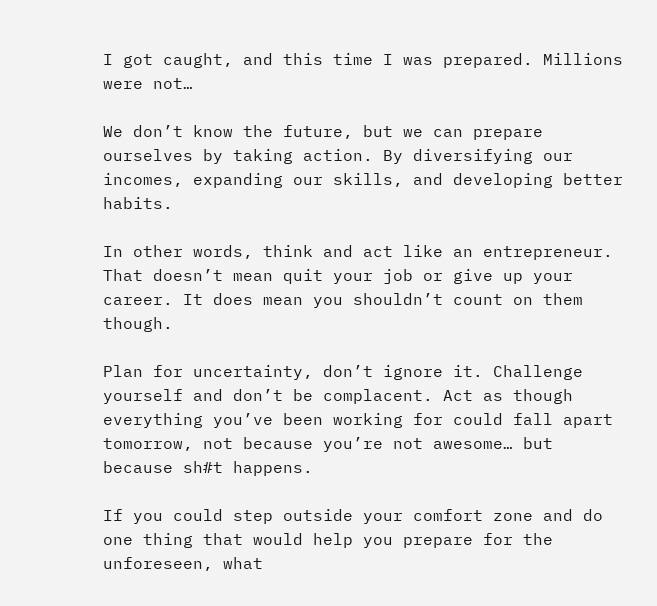I got caught, and this time I was prepared. Millions were not…

We don’t know the future, but we can prepare ourselves by taking action. By diversifying our incomes, expanding our skills, and developing better habits.

In other words, think and act like an entrepreneur. That doesn’t mean quit your job or give up your career. It does mean you shouldn’t count on them though.

Plan for uncertainty, don’t ignore it. Challenge yourself and don’t be complacent. Act as though everything you’ve been working for could fall apart tomorrow, not because you’re not awesome… but because sh#t happens.

If you could step outside your comfort zone and do one thing that would help you prepare for the unforeseen, what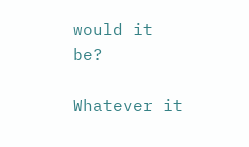would it be?

Whatever it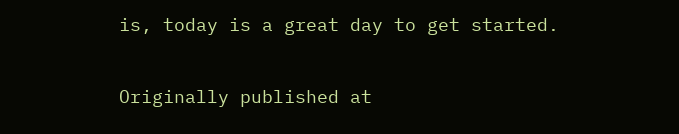is, today is a great day to get started.

Originally published at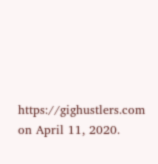https://gighustlers.com on April 11, 2020.